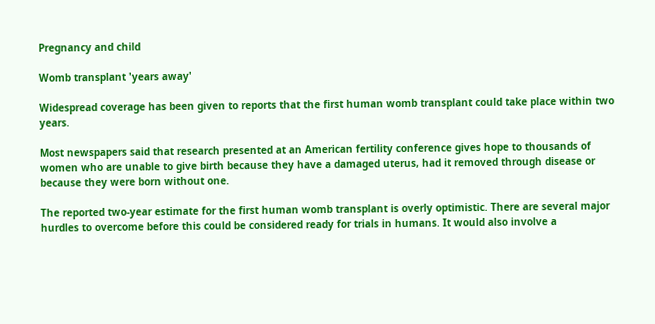Pregnancy and child

Womb transplant 'years away'

Widespread coverage has been given to reports that the first human womb transplant could take place within two years.

Most newspapers said that research presented at an American fertility conference gives hope to thousands of women who are unable to give birth because they have a damaged uterus, had it removed through disease or because they were born without one.

The reported two-year estimate for the first human womb transplant is overly optimistic. There are several major hurdles to overcome before this could be considered ready for trials in humans. It would also involve a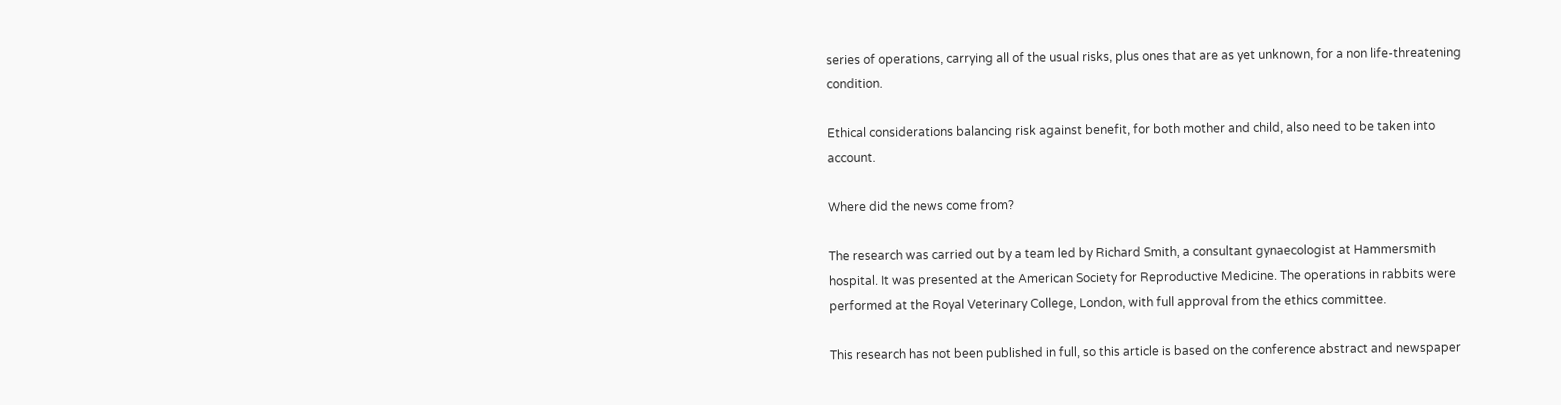series of operations, carrying all of the usual risks, plus ones that are as yet unknown, for a non life-threatening condition.

Ethical considerations balancing risk against benefit, for both mother and child, also need to be taken into account.

Where did the news come from?

The research was carried out by a team led by Richard Smith, a consultant gynaecologist at Hammersmith hospital. It was presented at the American Society for Reproductive Medicine. The operations in rabbits were performed at the Royal Veterinary College, London, with full approval from the ethics committee.

This research has not been published in full, so this article is based on the conference abstract and newspaper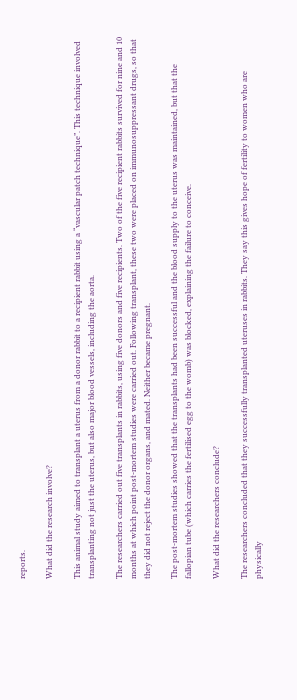reports.

What did the research involve?

This animal study aimed to transplant a uterus from a donor rabbit to a recipient rabbit using a “vascular patch technique”. This technique involved transplanting not just the uterus, but also major blood vessels, including the aorta.

The researchers carried out five transplants in rabbits, using five donors and five recipients. Two of the five recipient rabbits survived for nine and 10 months at which point post-mortem studies were carried out. Following transplant, these two were placed on immunosuppressant drugs, so that they did not reject the donor organs, and mated. Neither became pregnant.

The post-mortem studies showed that the transplants had been successful and the blood supply to the uterus was maintained, but that the fallopian tube (which carries the fertilised egg to the womb) was blocked, explaining the failure to conceive.

What did the researchers conclude?

The researchers concluded that they successfully transplanted uteruses in rabbits. They say this gives hope of fertility to women who are physically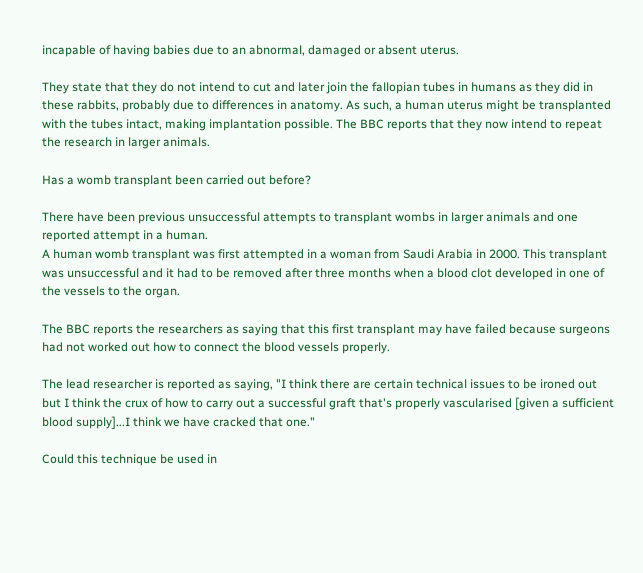incapable of having babies due to an abnormal, damaged or absent uterus.

They state that they do not intend to cut and later join the fallopian tubes in humans as they did in these rabbits, probably due to differences in anatomy. As such, a human uterus might be transplanted with the tubes intact, making implantation possible. The BBC reports that they now intend to repeat the research in larger animals.

Has a womb transplant been carried out before?

There have been previous unsuccessful attempts to transplant wombs in larger animals and one reported attempt in a human.
A human womb transplant was first attempted in a woman from Saudi Arabia in 2000. This transplant was unsuccessful and it had to be removed after three months when a blood clot developed in one of the vessels to the organ.

The BBC reports the researchers as saying that this first transplant may have failed because surgeons had not worked out how to connect the blood vessels properly.

The lead researcher is reported as saying, "I think there are certain technical issues to be ironed out but I think the crux of how to carry out a successful graft that's properly vascularised [given a sufficient blood supply]...I think we have cracked that one."

Could this technique be used in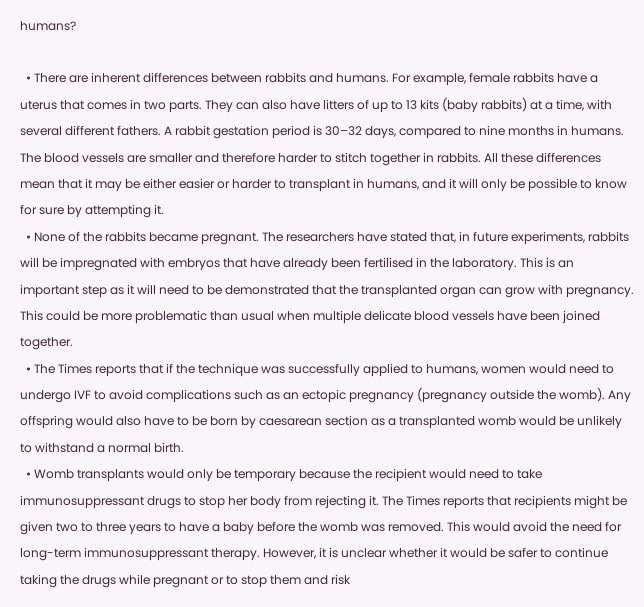humans?

  • There are inherent differences between rabbits and humans. For example, female rabbits have a uterus that comes in two parts. They can also have litters of up to 13 kits (baby rabbits) at a time, with several different fathers. A rabbit gestation period is 30–32 days, compared to nine months in humans. The blood vessels are smaller and therefore harder to stitch together in rabbits. All these differences mean that it may be either easier or harder to transplant in humans, and it will only be possible to know for sure by attempting it.
  • None of the rabbits became pregnant. The researchers have stated that, in future experiments, rabbits will be impregnated with embryos that have already been fertilised in the laboratory. This is an important step as it will need to be demonstrated that the transplanted organ can grow with pregnancy. This could be more problematic than usual when multiple delicate blood vessels have been joined together.
  • The Times reports that if the technique was successfully applied to humans, women would need to undergo IVF to avoid complications such as an ectopic pregnancy (pregnancy outside the womb). Any offspring would also have to be born by caesarean section as a transplanted womb would be unlikely to withstand a normal birth.
  • Womb transplants would only be temporary because the recipient would need to take immunosuppressant drugs to stop her body from rejecting it. The Times reports that recipients might be given two to three years to have a baby before the womb was removed. This would avoid the need for long-term immunosuppressant therapy. However, it is unclear whether it would be safer to continue taking the drugs while pregnant or to stop them and risk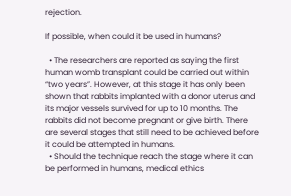rejection.

If possible, when could it be used in humans?

  • The researchers are reported as saying the first human womb transplant could be carried out within “two years”. However, at this stage it has only been shown that rabbits implanted with a donor uterus and its major vessels survived for up to 10 months. The rabbits did not become pregnant or give birth. There are several stages that still need to be achieved before it could be attempted in humans.
  • Should the technique reach the stage where it can be performed in humans, medical ethics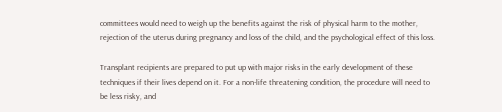committees would need to weigh up the benefits against the risk of physical harm to the mother, rejection of the uterus during pregnancy and loss of the child, and the psychological effect of this loss.

Transplant recipients are prepared to put up with major risks in the early development of these techniques if their lives depend on it. For a non-life threatening condition, the procedure will need to be less risky, and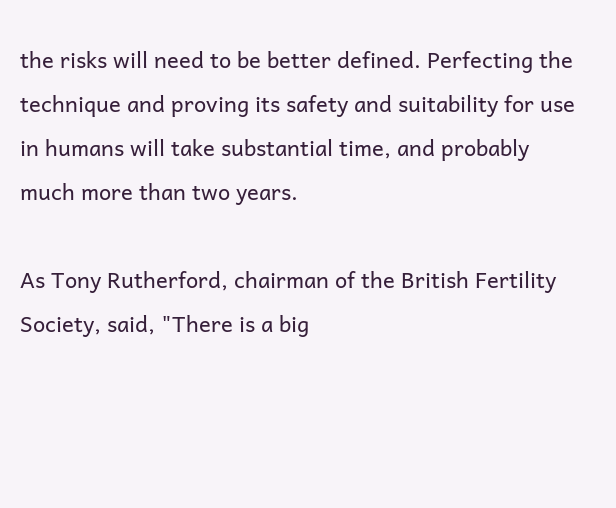the risks will need to be better defined. Perfecting the technique and proving its safety and suitability for use in humans will take substantial time, and probably much more than two years.

As Tony Rutherford, chairman of the British Fertility Society, said, "There is a big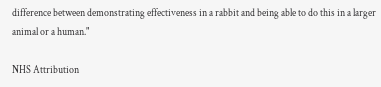difference between demonstrating effectiveness in a rabbit and being able to do this in a larger animal or a human."

NHS Attribution